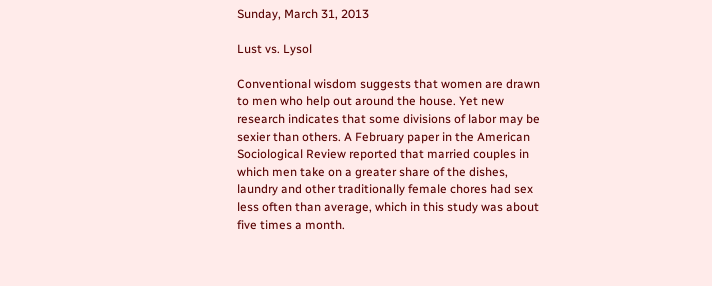Sunday, March 31, 2013

Lust vs. Lysol

Conventional wisdom suggests that women are drawn to men who help out around the house. Yet new research indicates that some divisions of labor may be sexier than others. A February paper in the American Sociological Review reported that married couples in which men take on a greater share of the dishes, laundry and other traditionally female chores had sex less often than average, which in this study was about five times a month.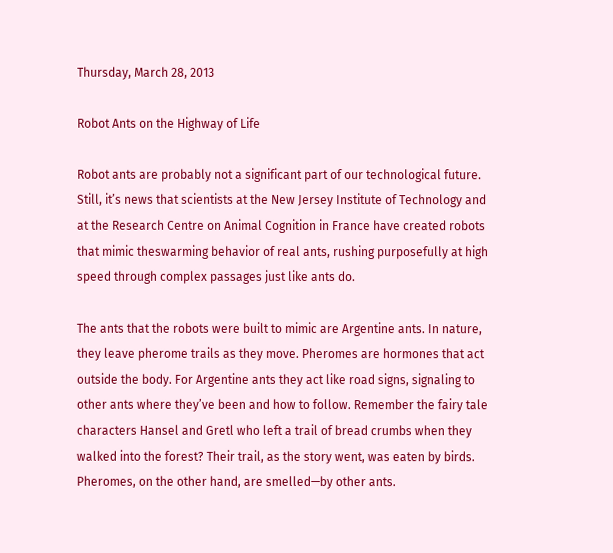Thursday, March 28, 2013

Robot Ants on the Highway of Life

Robot ants are probably not a significant part of our technological future. Still, it’s news that scientists at the New Jersey Institute of Technology and at the Research Centre on Animal Cognition in France have created robots that mimic theswarming behavior of real ants, rushing purposefully at high speed through complex passages just like ants do.

The ants that the robots were built to mimic are Argentine ants. In nature, they leave pherome trails as they move. Pheromes are hormones that act outside the body. For Argentine ants they act like road signs, signaling to other ants where they’ve been and how to follow. Remember the fairy tale characters Hansel and Gretl who left a trail of bread crumbs when they walked into the forest? Their trail, as the story went, was eaten by birds. Pheromes, on the other hand, are smelled—by other ants.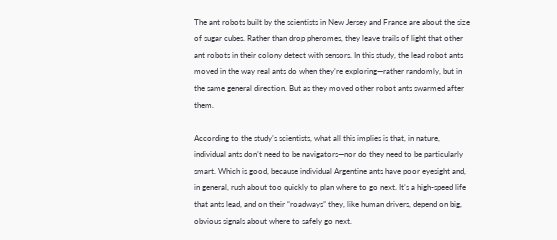The ant robots built by the scientists in New Jersey and France are about the size of sugar cubes. Rather than drop pheromes, they leave trails of light that other ant robots in their colony detect with sensors. In this study, the lead robot ants moved in the way real ants do when they’re exploring—rather randomly, but in the same general direction. But as they moved other robot ants swarmed after them.

According to the study’s scientists, what all this implies is that, in nature, individual ants don’t need to be navigators—nor do they need to be particularly smart. Which is good, because individual Argentine ants have poor eyesight and, in general, rush about too quickly to plan where to go next. It’s a high-speed life that ants lead, and on their “roadways” they, like human drivers, depend on big, obvious signals about where to safely go next.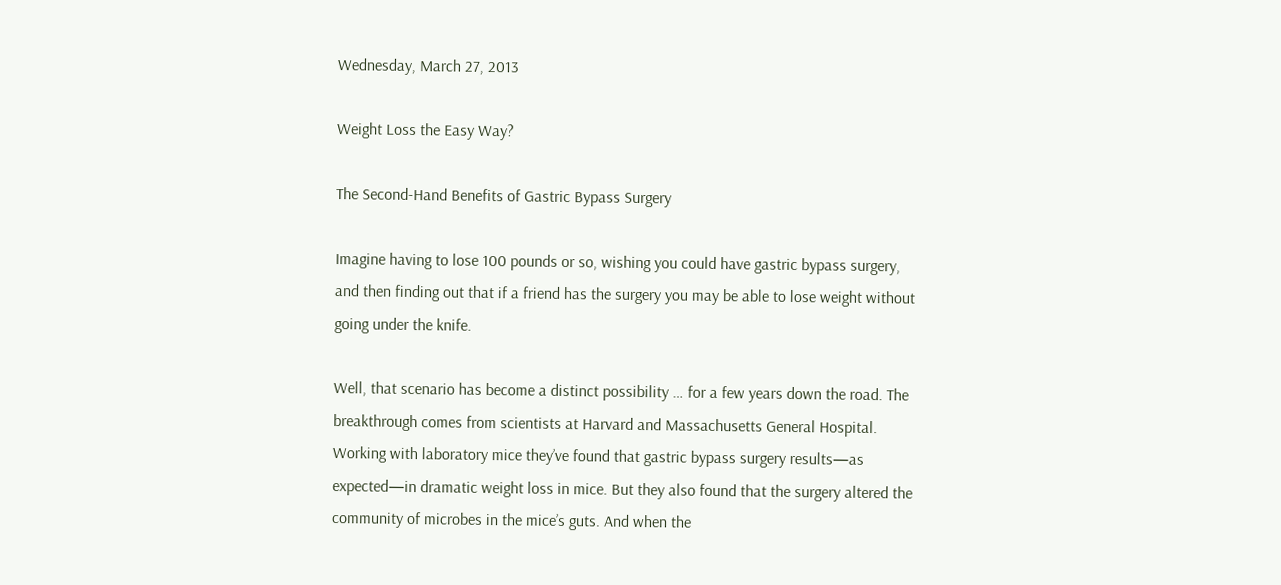Wednesday, March 27, 2013

Weight Loss the Easy Way?

The Second-Hand Benefits of Gastric Bypass Surgery

Imagine having to lose 100 pounds or so, wishing you could have gastric bypass surgery, and then finding out that if a friend has the surgery you may be able to lose weight without going under the knife.

Well, that scenario has become a distinct possibility … for a few years down the road. The breakthrough comes from scientists at Harvard and Massachusetts General Hospital. Working with laboratory mice they’ve found that gastric bypass surgery results—as expected—in dramatic weight loss in mice. But they also found that the surgery altered the community of microbes in the mice’s guts. And when the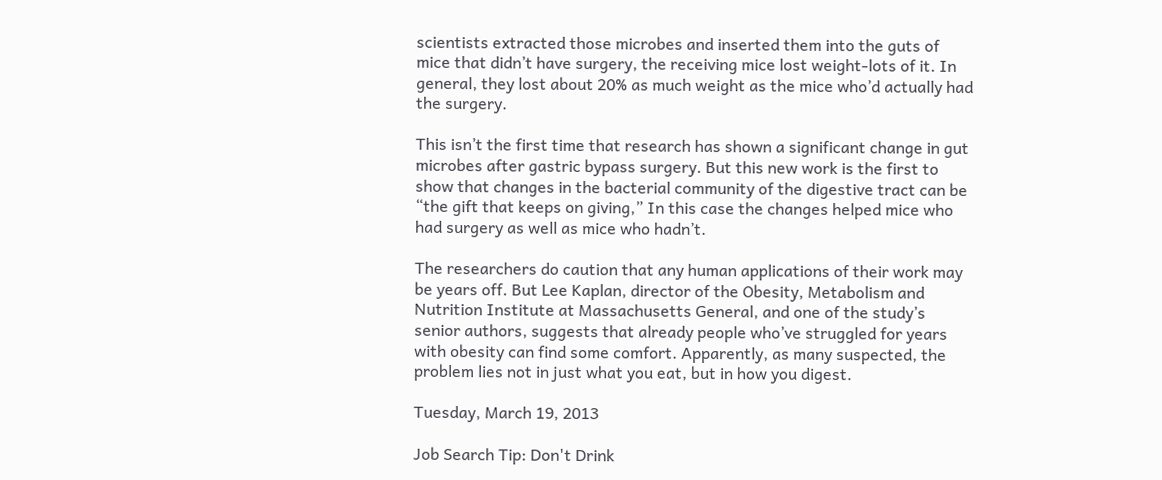scientists extracted those microbes and inserted them into the guts of mice that didn’t have surgery, the receiving mice lost weight‑lots of it. In general, they lost about 20% as much weight as the mice who’d actually had the surgery.

This isn’t the first time that research has shown a significant change in gut microbes after gastric bypass surgery. But this new work is the first to show that changes in the bacterial community of the digestive tract can be “the gift that keeps on giving,” In this case the changes helped mice who had surgery as well as mice who hadn’t.

The researchers do caution that any human applications of their work may be years off. But Lee Kaplan, director of the Obesity, Metabolism and Nutrition Institute at Massachusetts General, and one of the study’s senior authors, suggests that already people who’ve struggled for years with obesity can find some comfort. Apparently, as many suspected, the problem lies not in just what you eat, but in how you digest.

Tuesday, March 19, 2013

Job Search Tip: Don't Drink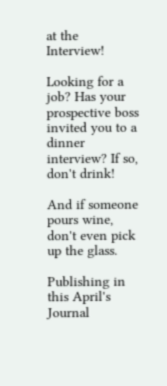at the Interview!

Looking for a job? Has your prospective boss invited you to a dinner interview? If so, don't drink!

And if someone pours wine, don't even pick up the glass.

Publishing in this April's Journal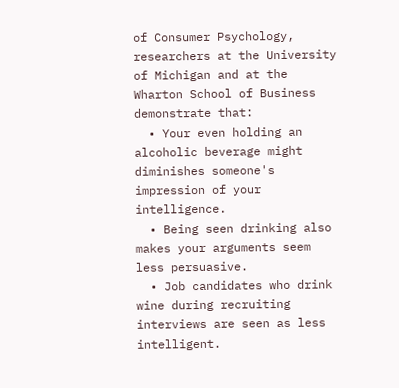of Consumer Psychology, researchers at the University of Michigan and at the Wharton School of Business demonstrate that:
  • Your even holding an alcoholic beverage might diminishes someone's impression of your intelligence.
  • Being seen drinking also makes your arguments seem less persuasive.
  • Job candidates who drink wine during recruiting interviews are seen as less intelligent.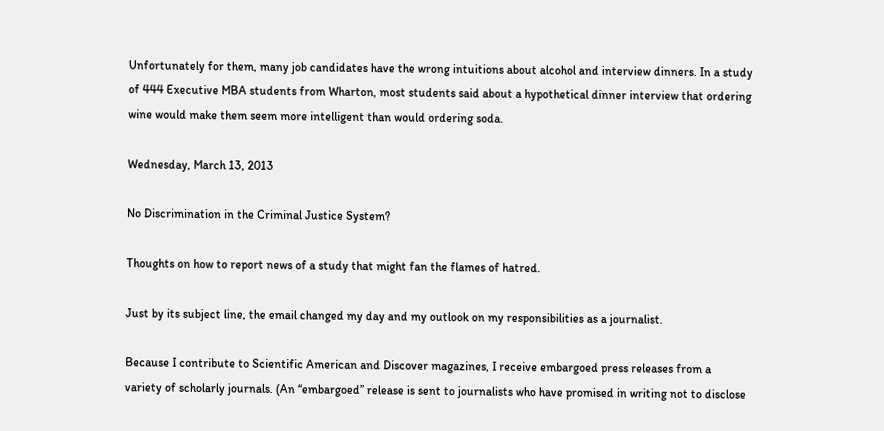Unfortunately for them, many job candidates have the wrong intuitions about alcohol and interview dinners. In a study of 444 Executive MBA students from Wharton, most students said about a hypothetical dinner interview that ordering wine would make them seem more intelligent than would ordering soda.

Wednesday, March 13, 2013

No Discrimination in the Criminal Justice System?

Thoughts on how to report news of a study that might fan the flames of hatred.

Just by its subject line, the email changed my day and my outlook on my responsibilities as a journalist.

Because I contribute to Scientific American and Discover magazines, I receive embargoed press releases from a variety of scholarly journals. (An “embargoed” release is sent to journalists who have promised in writing not to disclose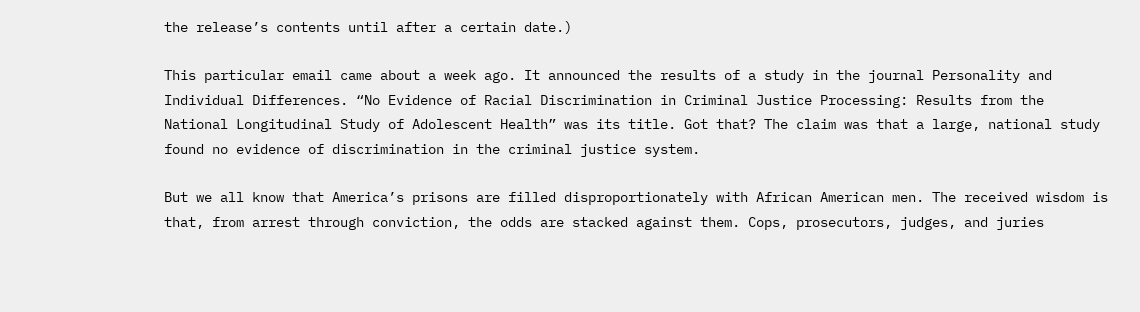the release’s contents until after a certain date.)

This particular email came about a week ago. It announced the results of a study in the journal Personality and Individual Differences. “No Evidence of Racial Discrimination in Criminal Justice Processing: Results from the National Longitudinal Study of Adolescent Health” was its title. Got that? The claim was that a large, national study found no evidence of discrimination in the criminal justice system.

But we all know that America’s prisons are filled disproportionately with African American men. The received wisdom is that, from arrest through conviction, the odds are stacked against them. Cops, prosecutors, judges, and juries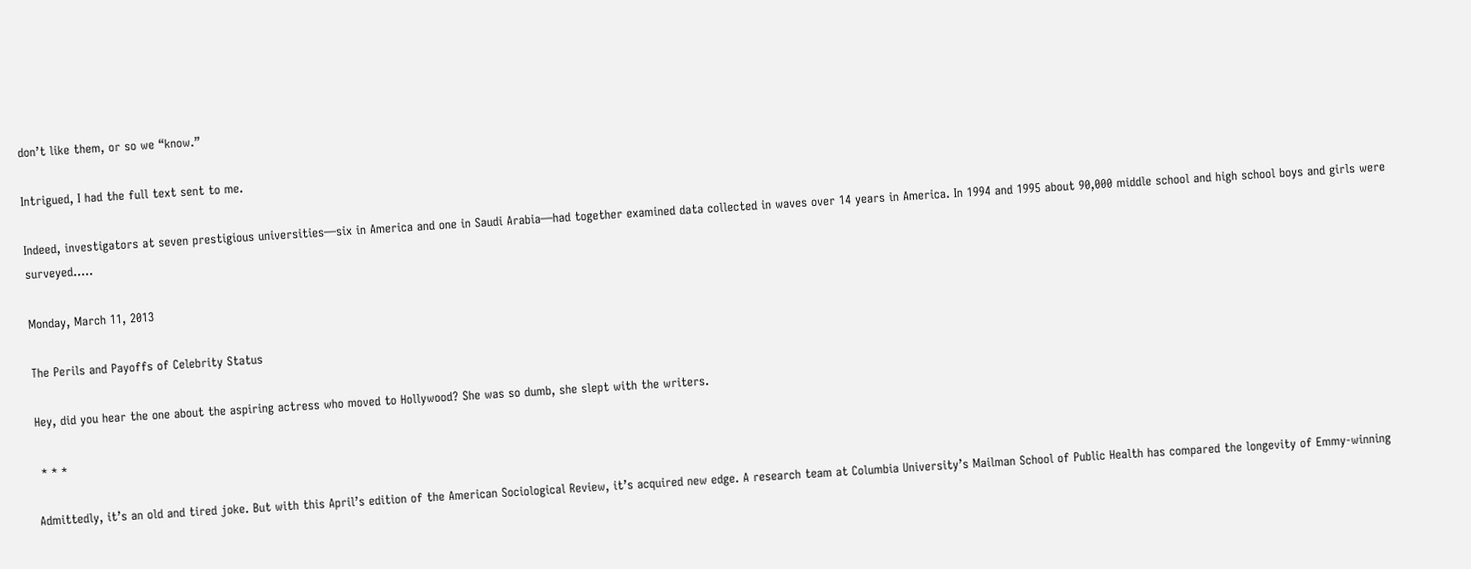don’t like them, or so we “know.”

Intrigued, I had the full text sent to me.

Indeed, investigators at seven prestigious universities—six in America and one in Saudi Arabia—had together examined data collected in waves over 14 years in America. In 1994 and 1995 about 90,000 middle school and high school boys and girls were surveyed.....

Monday, March 11, 2013

The Perils and Payoffs of Celebrity Status

Hey, did you hear the one about the aspiring actress who moved to Hollywood? She was so dumb, she slept with the writers.

 * * *

Admittedly, it’s an old and tired joke. But with this April’s edition of the American Sociological Review, it’s acquired new edge. A research team at Columbia University’s Mailman School of Public Health has compared the longevity of Emmy-winning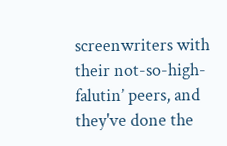screenwriters with their not-so-high-falutin’ peers, and they've done the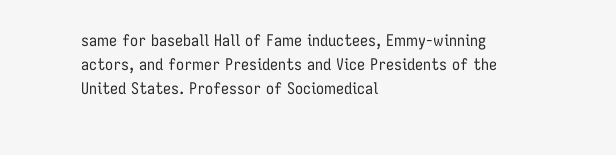same for baseball Hall of Fame inductees, Emmy-winning actors, and former Presidents and Vice Presidents of the United States. Professor of Sociomedical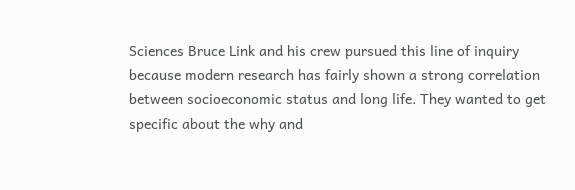Sciences Bruce Link and his crew pursued this line of inquiry because modern research has fairly shown a strong correlation between socioeconomic status and long life. They wanted to get specific about the why and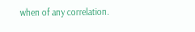when of any correlation.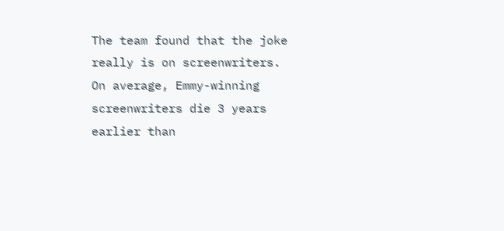The team found that the joke really is on screenwriters. On average, Emmy-winning screenwriters die 3 years earlier than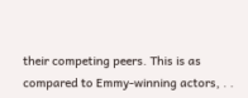their competing peers. This is as compared to Emmy-winning actors, . .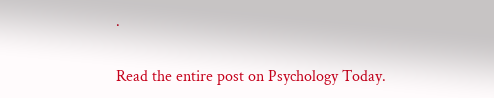.

Read the entire post on Psychology Today.